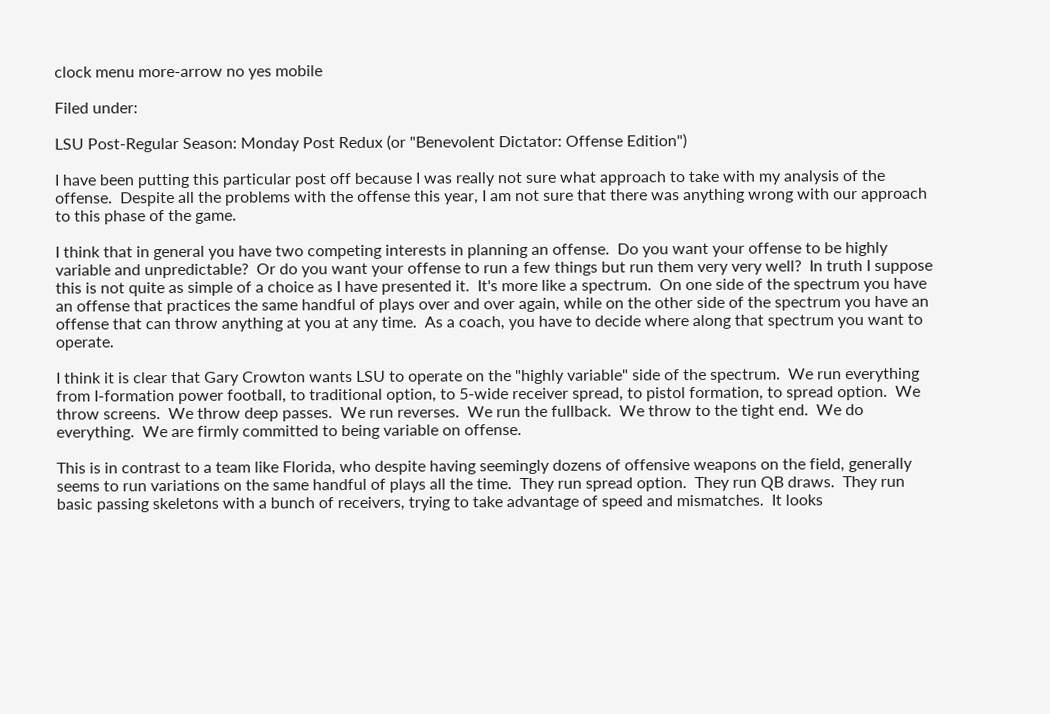clock menu more-arrow no yes mobile

Filed under:

LSU Post-Regular Season: Monday Post Redux (or "Benevolent Dictator: Offense Edition")

I have been putting this particular post off because I was really not sure what approach to take with my analysis of the offense.  Despite all the problems with the offense this year, I am not sure that there was anything wrong with our approach to this phase of the game.

I think that in general you have two competing interests in planning an offense.  Do you want your offense to be highly variable and unpredictable?  Or do you want your offense to run a few things but run them very very well?  In truth I suppose this is not quite as simple of a choice as I have presented it.  It's more like a spectrum.  On one side of the spectrum you have an offense that practices the same handful of plays over and over again, while on the other side of the spectrum you have an offense that can throw anything at you at any time.  As a coach, you have to decide where along that spectrum you want to operate.

I think it is clear that Gary Crowton wants LSU to operate on the "highly variable" side of the spectrum.  We run everything from I-formation power football, to traditional option, to 5-wide receiver spread, to pistol formation, to spread option.  We throw screens.  We throw deep passes.  We run reverses.  We run the fullback.  We throw to the tight end.  We do everything.  We are firmly committed to being variable on offense.

This is in contrast to a team like Florida, who despite having seemingly dozens of offensive weapons on the field, generally seems to run variations on the same handful of plays all the time.  They run spread option.  They run QB draws.  They run basic passing skeletons with a bunch of receivers, trying to take advantage of speed and mismatches.  It looks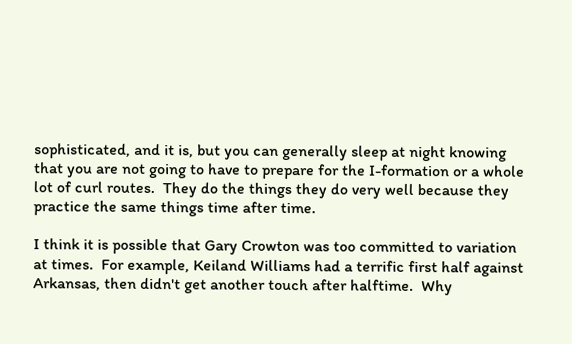sophisticated, and it is, but you can generally sleep at night knowing that you are not going to have to prepare for the I-formation or a whole lot of curl routes.  They do the things they do very well because they practice the same things time after time.

I think it is possible that Gary Crowton was too committed to variation at times.  For example, Keiland Williams had a terrific first half against Arkansas, then didn't get another touch after halftime.  Why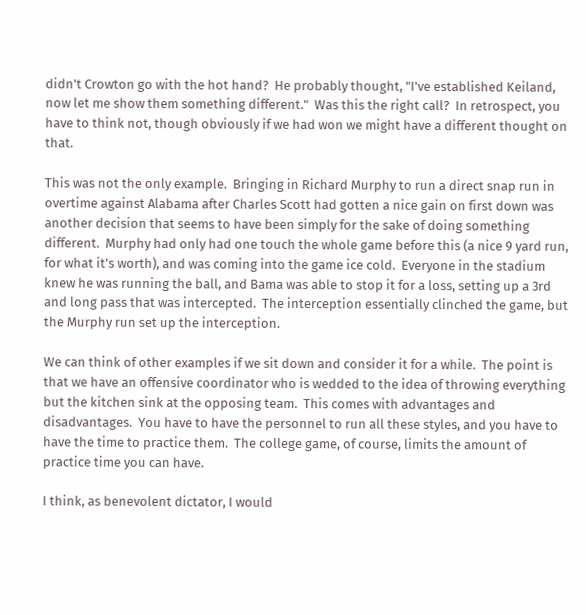didn't Crowton go with the hot hand?  He probably thought, "I've established Keiland, now let me show them something different."  Was this the right call?  In retrospect, you have to think not, though obviously if we had won we might have a different thought on that.

This was not the only example.  Bringing in Richard Murphy to run a direct snap run in overtime against Alabama after Charles Scott had gotten a nice gain on first down was another decision that seems to have been simply for the sake of doing something different.  Murphy had only had one touch the whole game before this (a nice 9 yard run, for what it's worth), and was coming into the game ice cold.  Everyone in the stadium knew he was running the ball, and Bama was able to stop it for a loss, setting up a 3rd and long pass that was intercepted.  The interception essentially clinched the game, but the Murphy run set up the interception.

We can think of other examples if we sit down and consider it for a while.  The point is that we have an offensive coordinator who is wedded to the idea of throwing everything but the kitchen sink at the opposing team.  This comes with advantages and disadvantages.  You have to have the personnel to run all these styles, and you have to have the time to practice them.  The college game, of course, limits the amount of practice time you can have.

I think, as benevolent dictator, I would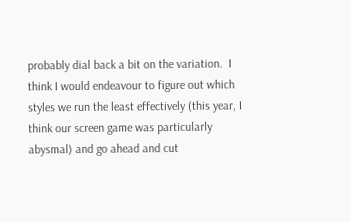probably dial back a bit on the variation.  I think I would endeavour to figure out which styles we run the least effectively (this year, I think our screen game was particularly abysmal) and go ahead and cut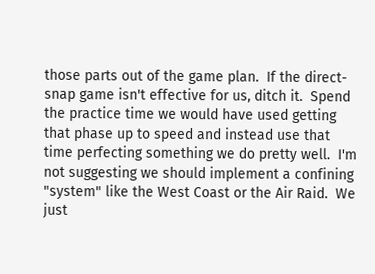those parts out of the game plan.  If the direct-snap game isn't effective for us, ditch it.  Spend the practice time we would have used getting that phase up to speed and instead use that time perfecting something we do pretty well.  I'm not suggesting we should implement a confining "system" like the West Coast or the Air Raid.  We just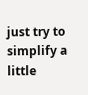just try to simplify a little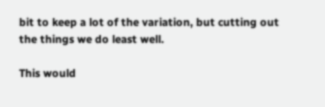bit to keep a lot of the variation, but cutting out the things we do least well.

This would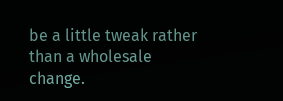be a little tweak rather than a wholesale change.